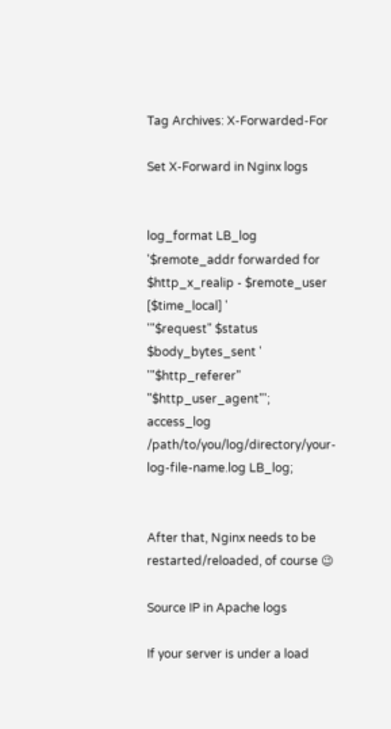Tag Archives: X-Forwarded-For

Set X-Forward in Nginx logs


log_format LB_log '$remote_addr forwarded for $http_x_realip - $remote_user [$time_local] '
'"$request" $status $body_bytes_sent '
'"$http_referer" "$http_user_agent"';
access_log /path/to/you/log/directory/your-log-file-name.log LB_log;


After that, Nginx needs to be restarted/reloaded, of course 😉

Source IP in Apache logs

If your server is under a load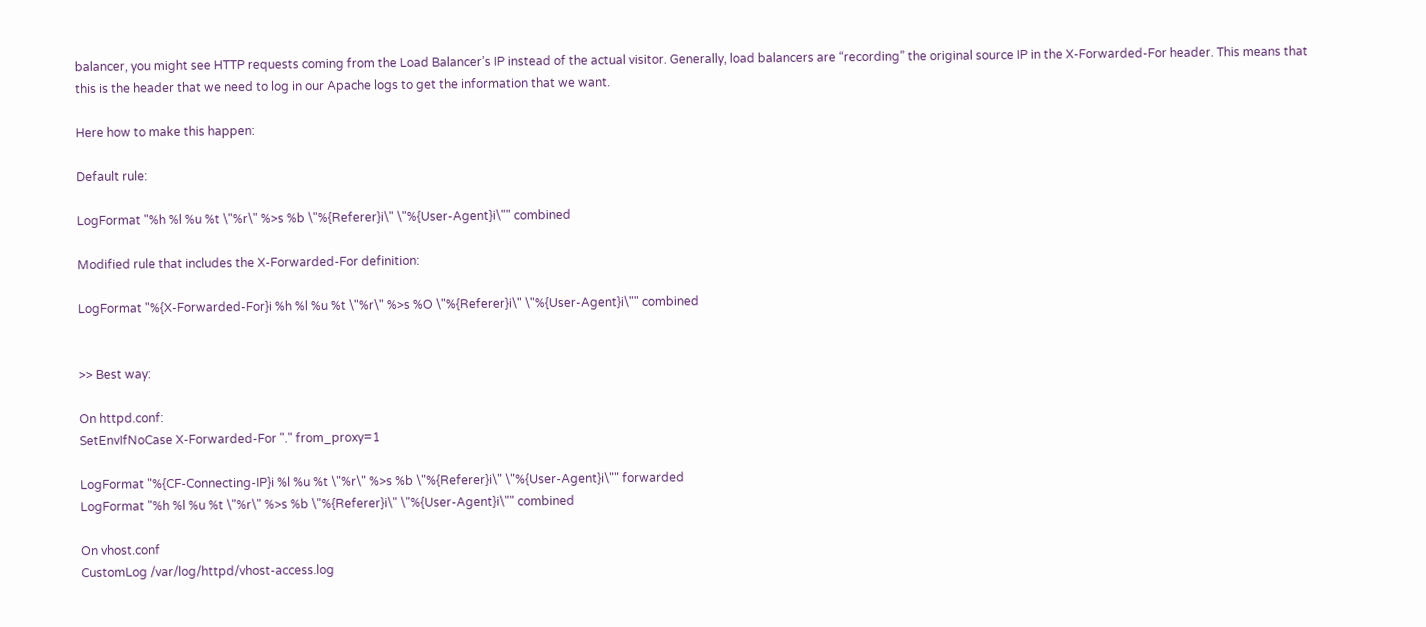balancer, you might see HTTP requests coming from the Load Balancer’s IP instead of the actual visitor. Generally, load balancers are “recording” the original source IP in the X-Forwarded-For header. This means that this is the header that we need to log in our Apache logs to get the information that we want.

Here how to make this happen:

Default rule:

LogFormat "%h %l %u %t \"%r\" %>s %b \"%{Referer}i\" \"%{User-Agent}i\"" combined

Modified rule that includes the X-Forwarded-For definition:

LogFormat "%{X-Forwarded-For}i %h %l %u %t \"%r\" %>s %O \"%{Referer}i\" \"%{User-Agent}i\"" combined


>> Best way:

On httpd.conf:
SetEnvIfNoCase X-Forwarded-For "." from_proxy=1

LogFormat "%{CF-Connecting-IP}i %l %u %t \"%r\" %>s %b \"%{Referer}i\" \"%{User-Agent}i\"" forwarded
LogFormat "%h %l %u %t \"%r\" %>s %b \"%{Referer}i\" \"%{User-Agent}i\"" combined

On vhost.conf
CustomLog /var/log/httpd/vhost-access.log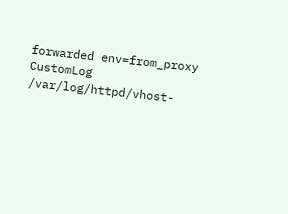forwarded env=from_proxy
CustomLog /var/log/httpd/vhost-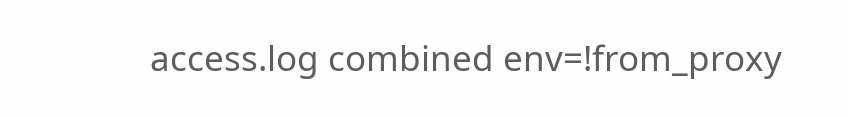access.log combined env=!from_proxy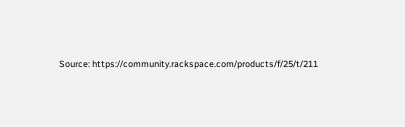Source: https://community.rackspace.com/products/f/25/t/211